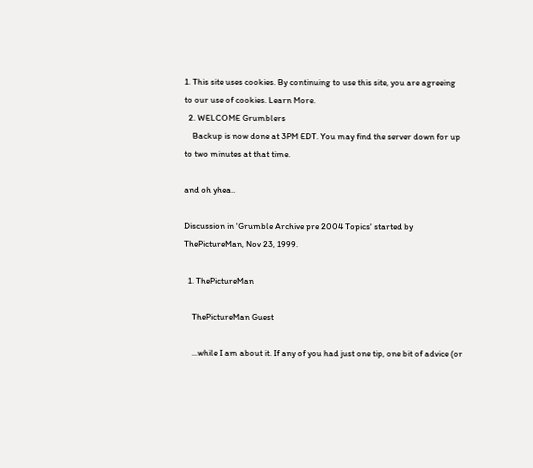1. This site uses cookies. By continuing to use this site, you are agreeing to our use of cookies. Learn More.
  2. WELCOME Grumblers
    Backup is now done at 3PM EDT. You may find the server down for up to two minutes at that time.

and oh yhea..

Discussion in 'Grumble Archive pre 2004 Topics' started by ThePictureMan, Nov 23, 1999.

  1. ThePictureMan

    ThePictureMan Guest

    ...while I am about it. If any of you had just one tip, one bit of advice (or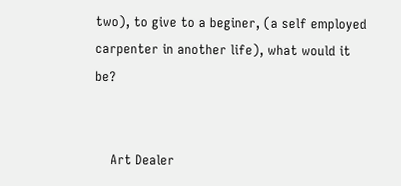two), to give to a beginer, (a self employed carpenter in another life), what would it be?


    Art Dealer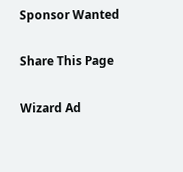Sponsor Wanted

Share This Page

Wizard Ad